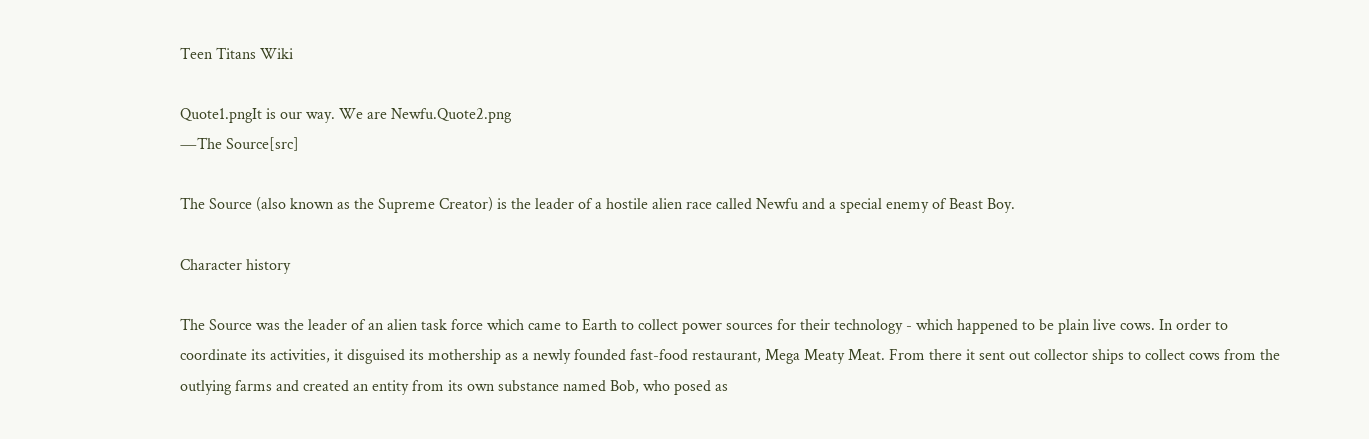Teen Titans Wiki

Quote1.pngIt is our way. We are Newfu.Quote2.png
―The Source[src]

The Source (also known as the Supreme Creator) is the leader of a hostile alien race called Newfu and a special enemy of Beast Boy.

Character history

The Source was the leader of an alien task force which came to Earth to collect power sources for their technology - which happened to be plain live cows. In order to coordinate its activities, it disguised its mothership as a newly founded fast-food restaurant, Mega Meaty Meat. From there it sent out collector ships to collect cows from the outlying farms and created an entity from its own substance named Bob, who posed as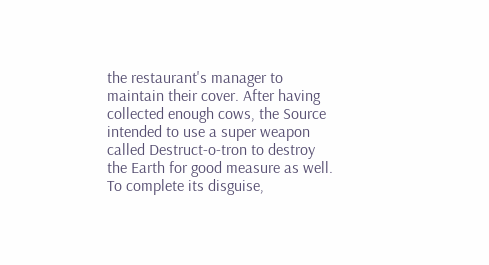the restaurant's manager to maintain their cover. After having collected enough cows, the Source intended to use a super weapon called Destruct-o-tron to destroy the Earth for good measure as well. To complete its disguise,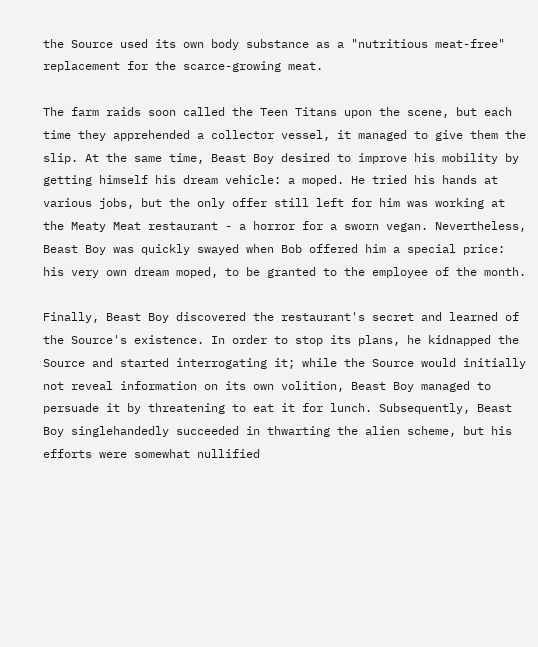the Source used its own body substance as a "nutritious meat-free" replacement for the scarce-growing meat.

The farm raids soon called the Teen Titans upon the scene, but each time they apprehended a collector vessel, it managed to give them the slip. At the same time, Beast Boy desired to improve his mobility by getting himself his dream vehicle: a moped. He tried his hands at various jobs, but the only offer still left for him was working at the Meaty Meat restaurant - a horror for a sworn vegan. Nevertheless, Beast Boy was quickly swayed when Bob offered him a special price: his very own dream moped, to be granted to the employee of the month.

Finally, Beast Boy discovered the restaurant's secret and learned of the Source's existence. In order to stop its plans, he kidnapped the Source and started interrogating it; while the Source would initially not reveal information on its own volition, Beast Boy managed to persuade it by threatening to eat it for lunch. Subsequently, Beast Boy singlehandedly succeeded in thwarting the alien scheme, but his efforts were somewhat nullified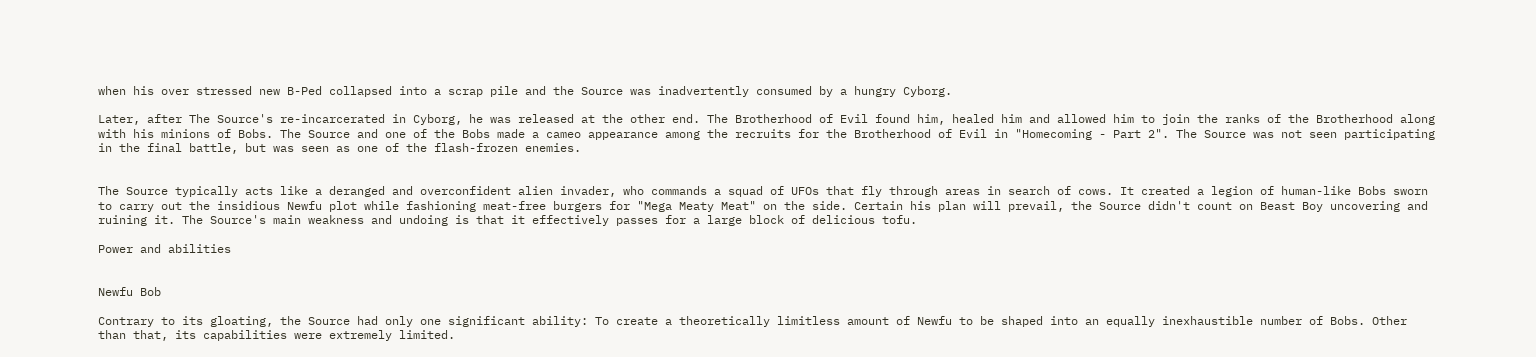when his over stressed new B-Ped collapsed into a scrap pile and the Source was inadvertently consumed by a hungry Cyborg.

Later, after The Source's re-incarcerated in Cyborg, he was released at the other end. The Brotherhood of Evil found him, healed him and allowed him to join the ranks of the Brotherhood along with his minions of Bobs. The Source and one of the Bobs made a cameo appearance among the recruits for the Brotherhood of Evil in "Homecoming - Part 2". The Source was not seen participating in the final battle, but was seen as one of the flash-frozen enemies.


The Source typically acts like a deranged and overconfident alien invader, who commands a squad of UFOs that fly through areas in search of cows. It created a legion of human-like Bobs sworn to carry out the insidious Newfu plot while fashioning meat-free burgers for "Mega Meaty Meat" on the side. Certain his plan will prevail, the Source didn't count on Beast Boy uncovering and ruining it. The Source's main weakness and undoing is that it effectively passes for a large block of delicious tofu.

Power and abilities


Newfu Bob

Contrary to its gloating, the Source had only one significant ability: To create a theoretically limitless amount of Newfu to be shaped into an equally inexhaustible number of Bobs. Other than that, its capabilities were extremely limited.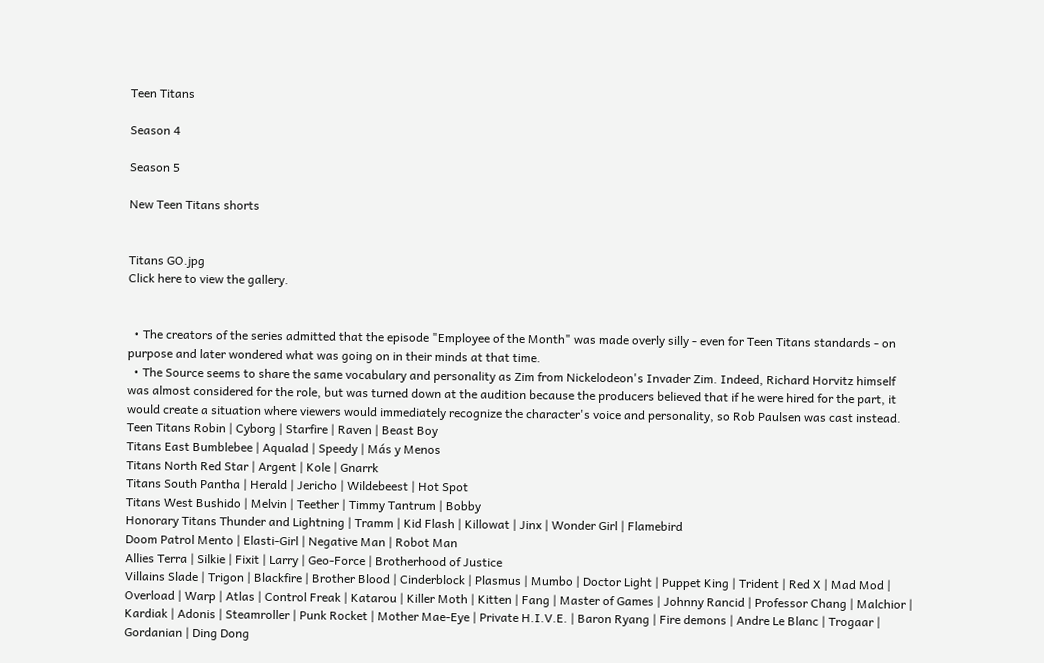Teen Titans

Season 4

Season 5

New Teen Titans shorts


Titans GO.jpg
Click here to view the gallery.


  • The creators of the series admitted that the episode "Employee of the Month" was made overly silly - even for Teen Titans standards - on purpose and later wondered what was going on in their minds at that time.
  • The Source seems to share the same vocabulary and personality as Zim from Nickelodeon's Invader Zim. Indeed, Richard Horvitz himself was almost considered for the role, but was turned down at the audition because the producers believed that if he were hired for the part, it would create a situation where viewers would immediately recognize the character's voice and personality, so Rob Paulsen was cast instead.
Teen Titans Robin | Cyborg | Starfire | Raven | Beast Boy
Titans East Bumblebee | Aqualad | Speedy | Más y Menos
Titans North Red Star | Argent | Kole | Gnarrk
Titans South Pantha | Herald | Jericho | Wildebeest | Hot Spot
Titans West Bushido | Melvin | Teether | Timmy Tantrum | Bobby
Honorary Titans Thunder and Lightning | Tramm | Kid Flash | Killowat | Jinx | Wonder Girl | Flamebird
Doom Patrol Mento | Elasti-Girl | Negative Man | Robot Man
Allies Terra | Silkie | Fixit | Larry | Geo-Force | Brotherhood of Justice
Villains Slade | Trigon | Blackfire | Brother Blood | Cinderblock | Plasmus | Mumbo | Doctor Light | Puppet King | Trident | Red X | Mad Mod | Overload | Warp | Atlas | Control Freak | Katarou | Killer Moth | Kitten | Fang | Master of Games | Johnny Rancid | Professor Chang | Malchior | Kardiak | Adonis | Steamroller | Punk Rocket | Mother Mae-Eye | Private H.I.V.E. | Baron Ryang | Fire demons | Andre Le Blanc | Trogaar | Gordanian | Ding Dong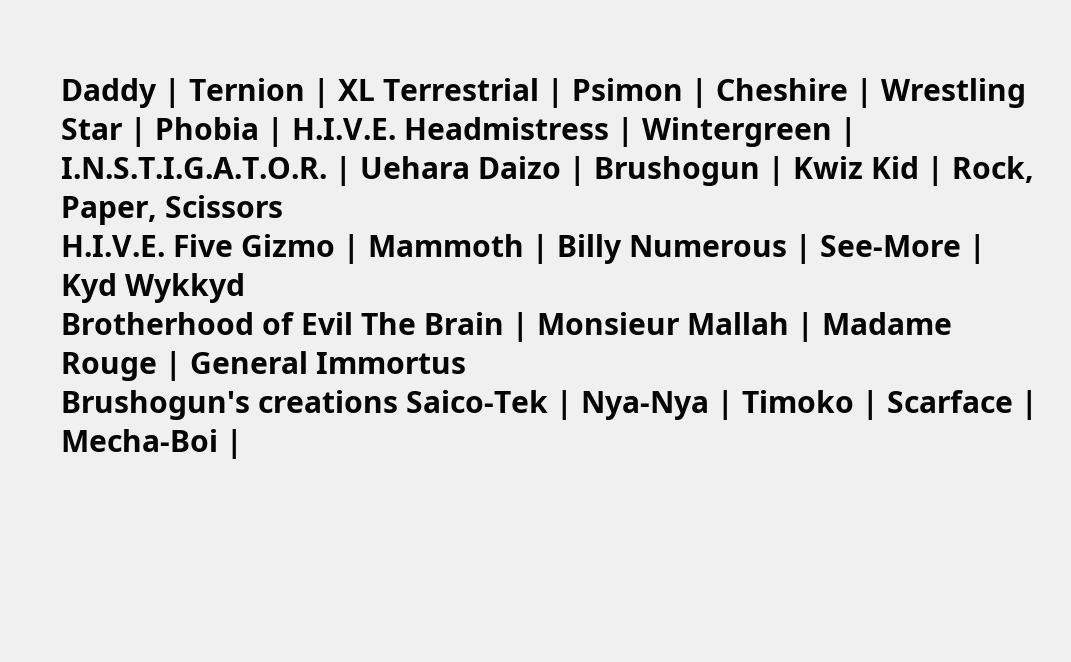Daddy | Ternion | XL Terrestrial | Psimon | Cheshire | Wrestling Star | Phobia | H.I.V.E. Headmistress | Wintergreen | I.N.S.T.I.G.A.T.O.R. | Uehara Daizo | Brushogun | Kwiz Kid | Rock, Paper, Scissors
H.I.V.E. Five Gizmo | Mammoth | Billy Numerous | See-More | Kyd Wykkyd
Brotherhood of Evil The Brain | Monsieur Mallah | Madame Rouge | General Immortus
Brushogun's creations Saico-Tek | Nya-Nya | Timoko | Scarface | Mecha-Boi |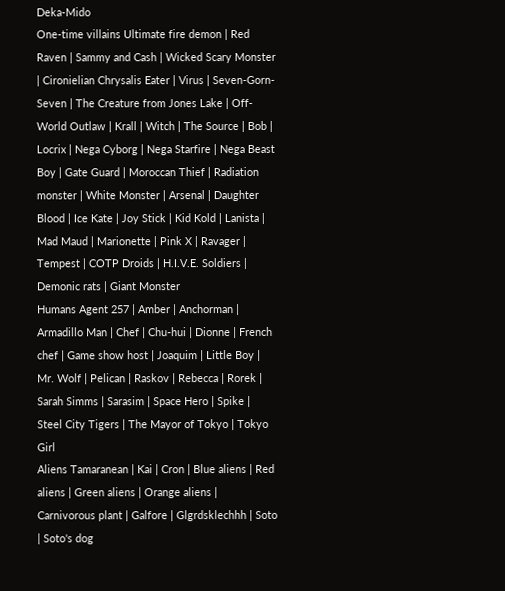Deka-Mido
One-time villains Ultimate fire demon | Red Raven | Sammy and Cash | Wicked Scary Monster | Cironielian Chrysalis Eater | Virus | Seven-Gorn-Seven | The Creature from Jones Lake | Off-World Outlaw | Krall | Witch | The Source | Bob | Locrix | Nega Cyborg | Nega Starfire | Nega Beast Boy | Gate Guard | Moroccan Thief | Radiation monster | White Monster | Arsenal | Daughter Blood | Ice Kate | Joy Stick | Kid Kold | Lanista | Mad Maud | Marionette | Pink X | Ravager | Tempest | COTP Droids | H.I.V.E. Soldiers | Demonic rats | Giant Monster
Humans Agent 257 | Amber | Anchorman | Armadillo Man | Chef | Chu-hui | Dionne | French chef | Game show host | Joaquim | Little Boy | Mr. Wolf | Pelican | Raskov | Rebecca | Rorek | Sarah Simms | Sarasim | Space Hero | Spike | Steel City Tigers | The Mayor of Tokyo | Tokyo Girl
Aliens Tamaranean | Kai | Cron | Blue aliens | Red aliens | Green aliens | Orange aliens | Carnivorous plant | Galfore | Glgrdsklechhh | Soto | Soto's dog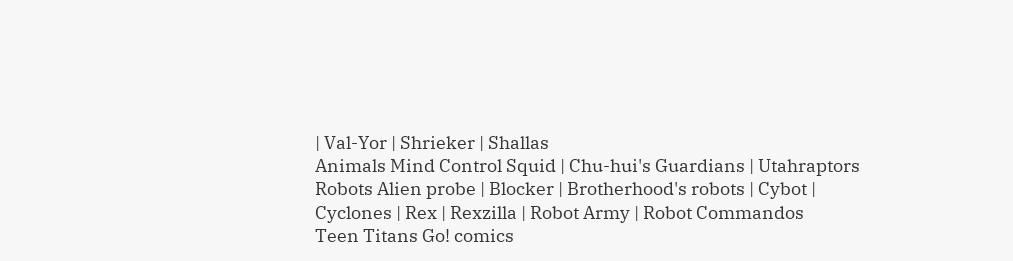| Val-Yor | Shrieker | Shallas
Animals Mind Control Squid | Chu-hui's Guardians | Utahraptors
Robots Alien probe | Blocker | Brotherhood's robots | Cybot | Cyclones | Rex | Rexzilla | Robot Army | Robot Commandos
Teen Titans Go! comics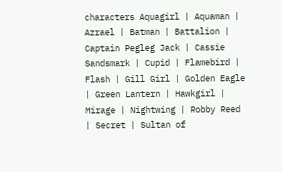characters Aquagirl | Aquaman | Azrael | Batman | Battalion | Captain Pegleg Jack | Cassie Sandsmark | Cupid | Flamebird | Flash | Gill Girl | Golden Eagle | Green Lantern | Hawkgirl | Mirage | Nightwing | Robby Reed | Secret | Sultan of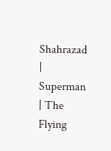Shahrazad | Superman | The Flying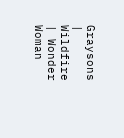Graysons | Wildfire | Wonder Woman